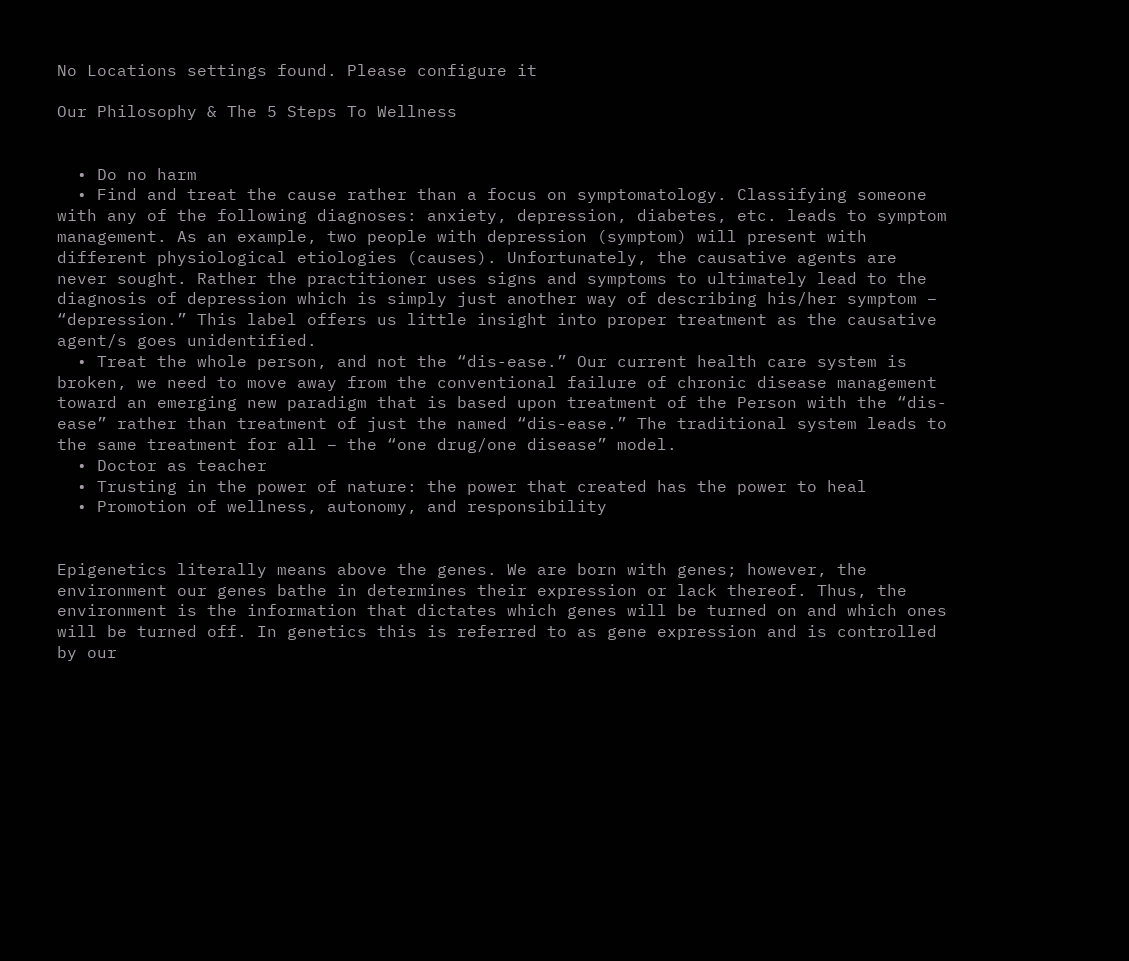No Locations settings found. Please configure it

Our Philosophy & The 5 Steps To Wellness


  • Do no harm
  • Find and treat the cause rather than a focus on symptomatology. Classifying someone with any of the following diagnoses: anxiety, depression, diabetes, etc. leads to symptom management. As an example, two people with depression (symptom) will present with different physiological etiologies (causes). Unfortunately, the causative agents are never sought. Rather the practitioner uses signs and symptoms to ultimately lead to the diagnosis of depression which is simply just another way of describing his/her symptom – “depression.” This label offers us little insight into proper treatment as the causative agent/s goes unidentified.
  • Treat the whole person, and not the “dis-ease.” Our current health care system is broken, we need to move away from the conventional failure of chronic disease management toward an emerging new paradigm that is based upon treatment of the Person with the “dis-ease” rather than treatment of just the named “dis-ease.” The traditional system leads to the same treatment for all – the “one drug/one disease” model.
  • Doctor as teacher
  • Trusting in the power of nature: the power that created has the power to heal
  • Promotion of wellness, autonomy, and responsibility


Epigenetics literally means above the genes. We are born with genes; however, the environment our genes bathe in determines their expression or lack thereof. Thus, the environment is the information that dictates which genes will be turned on and which ones will be turned off. In genetics this is referred to as gene expression and is controlled by our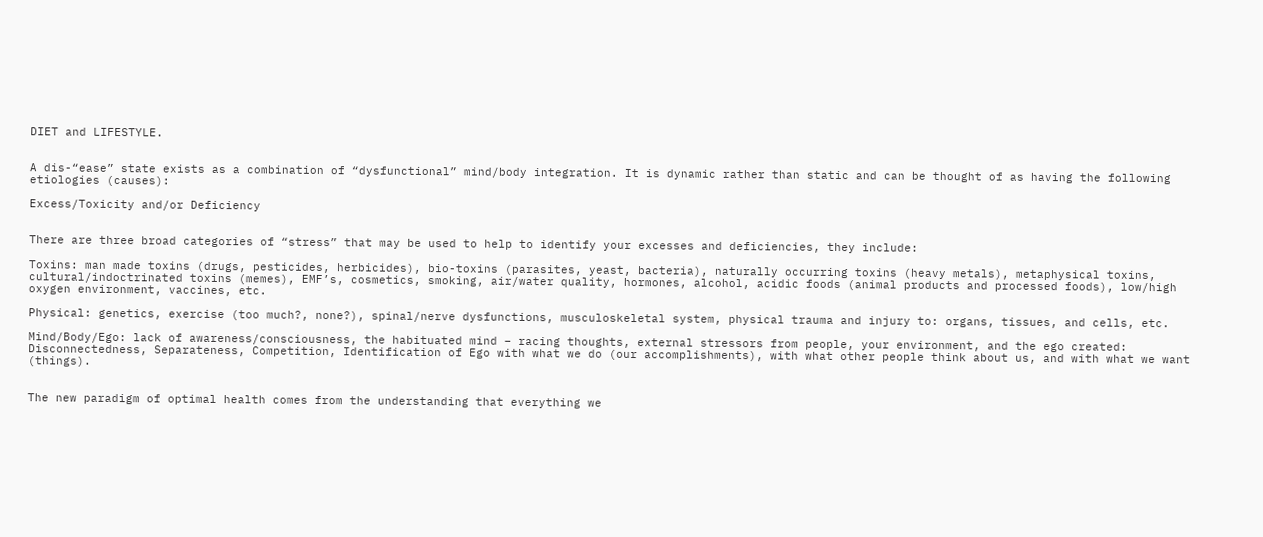DIET and LIFESTYLE.


A dis-“ease” state exists as a combination of “dysfunctional” mind/body integration. It is dynamic rather than static and can be thought of as having the following etiologies (causes):

Excess/Toxicity and/or Deficiency


There are three broad categories of “stress” that may be used to help to identify your excesses and deficiencies, they include:

Toxins: man made toxins (drugs, pesticides, herbicides), bio-toxins (parasites, yeast, bacteria), naturally occurring toxins (heavy metals), metaphysical toxins, cultural/indoctrinated toxins (memes), EMF’s, cosmetics, smoking, air/water quality, hormones, alcohol, acidic foods (animal products and processed foods), low/high oxygen environment, vaccines, etc.

Physical: genetics, exercise (too much?, none?), spinal/nerve dysfunctions, musculoskeletal system, physical trauma and injury to: organs, tissues, and cells, etc.

Mind/Body/Ego: lack of awareness/consciousness, the habituated mind – racing thoughts, external stressors from people, your environment, and the ego created: Disconnectedness, Separateness, Competition, Identification of Ego with what we do (our accomplishments), with what other people think about us, and with what we want (things).


The new paradigm of optimal health comes from the understanding that everything we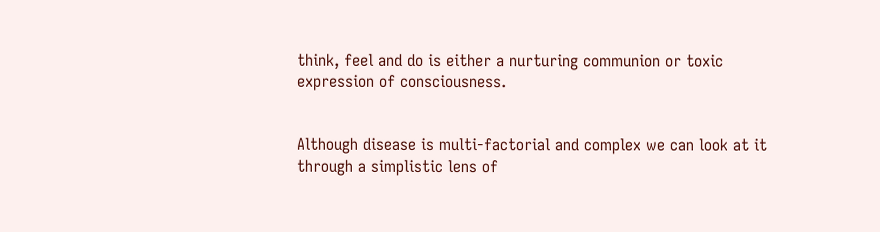think, feel and do is either a nurturing communion or toxic expression of consciousness.


Although disease is multi-factorial and complex we can look at it through a simplistic lens of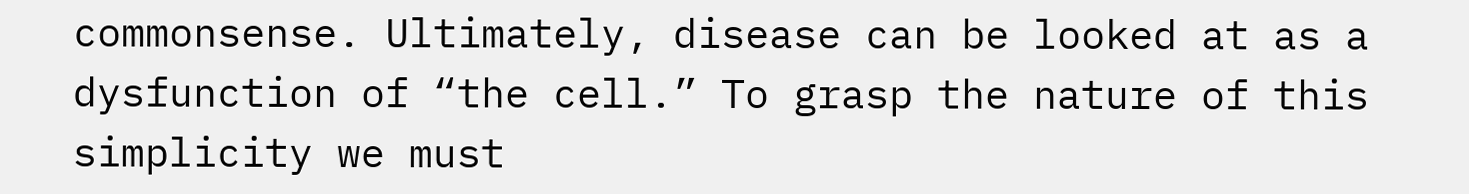commonsense. Ultimately, disease can be looked at as a dysfunction of “the cell.” To grasp the nature of this simplicity we must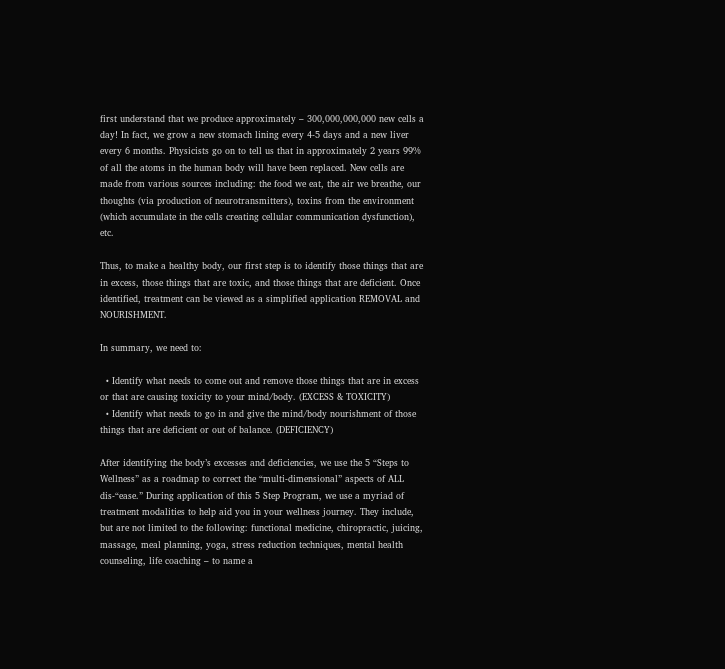first understand that we produce approximately – 300,000,000,000 new cells a day! In fact, we grow a new stomach lining every 4-5 days and a new liver every 6 months. Physicists go on to tell us that in approximately 2 years 99% of all the atoms in the human body will have been replaced. New cells are made from various sources including: the food we eat, the air we breathe, our thoughts (via production of neurotransmitters), toxins from the environment (which accumulate in the cells creating cellular communication dysfunction), etc.

Thus, to make a healthy body, our first step is to identify those things that are in excess, those things that are toxic, and those things that are deficient. Once identified, treatment can be viewed as a simplified application REMOVAL and NOURISHMENT.

In summary, we need to:

  • Identify what needs to come out and remove those things that are in excess or that are causing toxicity to your mind/body. (EXCESS & TOXICITY)
  • Identify what needs to go in and give the mind/body nourishment of those things that are deficient or out of balance. (DEFICIENCY)

After identifying the body’s excesses and deficiencies, we use the 5 “Steps to Wellness” as a roadmap to correct the “multi-dimensional” aspects of ALL dis-“ease.” During application of this 5 Step Program, we use a myriad of treatment modalities to help aid you in your wellness journey. They include, but are not limited to the following: functional medicine, chiropractic, juicing, massage, meal planning, yoga, stress reduction techniques, mental health counseling, life coaching – to name a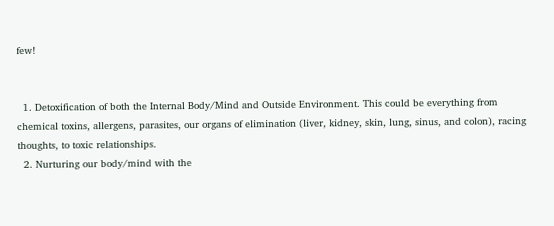few!


  1. Detoxification of both the Internal Body/Mind and Outside Environment. This could be everything from chemical toxins, allergens, parasites, our organs of elimination (liver, kidney, skin, lung, sinus, and colon), racing thoughts, to toxic relationships.
  2. Nurturing our body/mind with the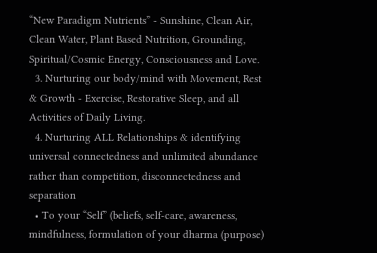“New Paradigm Nutrients” - Sunshine, Clean Air, Clean Water, Plant Based Nutrition, Grounding, Spiritual/Cosmic Energy, Consciousness and Love.
  3. Nurturing our body/mind with Movement, Rest & Growth - Exercise, Restorative Sleep, and all Activities of Daily Living.
  4. Nurturing ALL Relationships & identifying universal connectedness and unlimited abundance rather than competition, disconnectedness and separation
  • To your “Self” (beliefs, self-care, awareness, mindfulness, formulation of your dharma (purpose)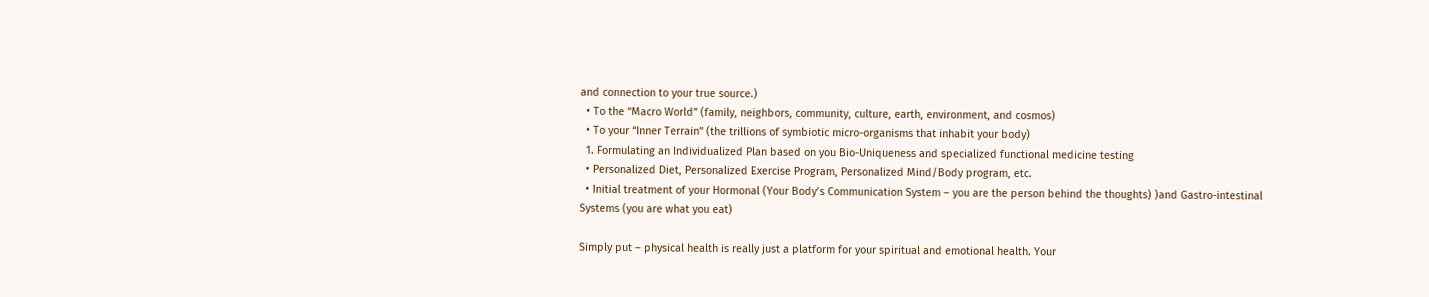and connection to your true source.)
  • To the “Macro World” (family, neighbors, community, culture, earth, environment, and cosmos)
  • To your “Inner Terrain” (the trillions of symbiotic micro-organisms that inhabit your body)
  1. Formulating an Individualized Plan based on you Bio-Uniqueness and specialized functional medicine testing
  • Personalized Diet, Personalized Exercise Program, Personalized Mind/Body program, etc.
  • Initial treatment of your Hormonal (Your Body’s Communication System – you are the person behind the thoughts) )and Gastro-intestinal Systems (you are what you eat)

Simply put – physical health is really just a platform for your spiritual and emotional health. Your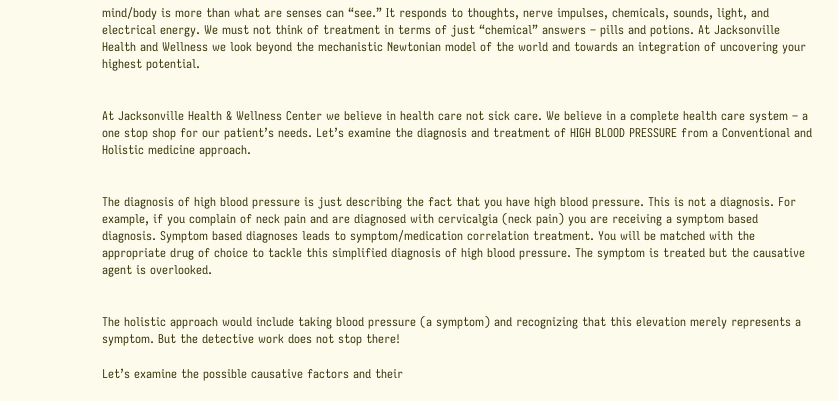mind/body is more than what are senses can “see.” It responds to thoughts, nerve impulses, chemicals, sounds, light, and electrical energy. We must not think of treatment in terms of just “chemical” answers – pills and potions. At Jacksonville Health and Wellness we look beyond the mechanistic Newtonian model of the world and towards an integration of uncovering your highest potential.


At Jacksonville Health & Wellness Center we believe in health care not sick care. We believe in a complete health care system – a one stop shop for our patient’s needs. Let’s examine the diagnosis and treatment of HIGH BLOOD PRESSURE from a Conventional and Holistic medicine approach.


The diagnosis of high blood pressure is just describing the fact that you have high blood pressure. This is not a diagnosis. For example, if you complain of neck pain and are diagnosed with cervicalgia (neck pain) you are receiving a symptom based diagnosis. Symptom based diagnoses leads to symptom/medication correlation treatment. You will be matched with the appropriate drug of choice to tackle this simplified diagnosis of high blood pressure. The symptom is treated but the causative agent is overlooked.


The holistic approach would include taking blood pressure (a symptom) and recognizing that this elevation merely represents a symptom. But the detective work does not stop there!

Let’s examine the possible causative factors and their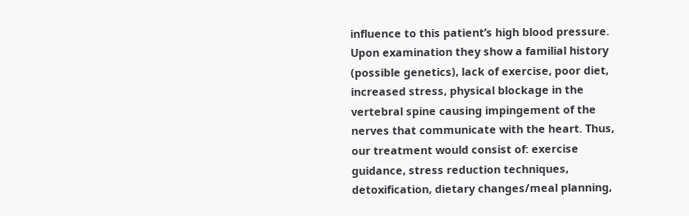influence to this patient’s high blood pressure. Upon examination they show a familial history (possible genetics), lack of exercise, poor diet, increased stress, physical blockage in the vertebral spine causing impingement of the nerves that communicate with the heart. Thus, our treatment would consist of: exercise guidance, stress reduction techniques, detoxification, dietary changes/meal planning,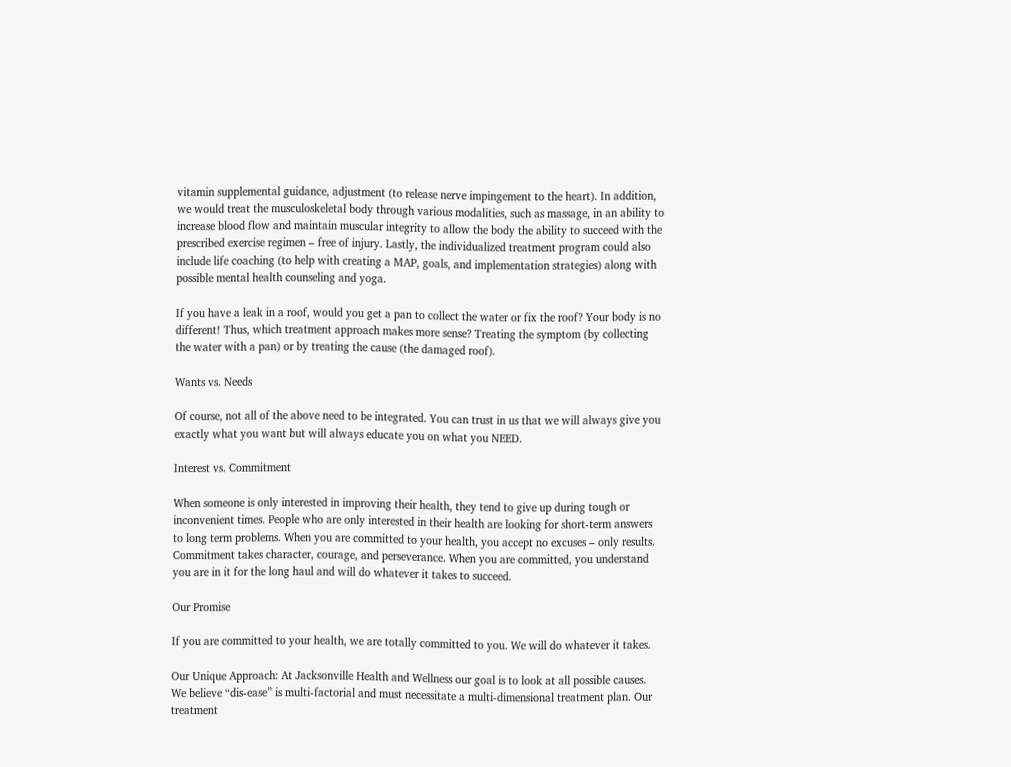vitamin supplemental guidance, adjustment (to release nerve impingement to the heart). In addition, we would treat the musculoskeletal body through various modalities, such as massage, in an ability to increase blood flow and maintain muscular integrity to allow the body the ability to succeed with the prescribed exercise regimen – free of injury. Lastly, the individualized treatment program could also include life coaching (to help with creating a MAP, goals, and implementation strategies) along with possible mental health counseling and yoga.

If you have a leak in a roof, would you get a pan to collect the water or fix the roof? Your body is no different! Thus, which treatment approach makes more sense? Treating the symptom (by collecting the water with a pan) or by treating the cause (the damaged roof).

Wants vs. Needs

Of course, not all of the above need to be integrated. You can trust in us that we will always give you exactly what you want but will always educate you on what you NEED.

Interest vs. Commitment

When someone is only interested in improving their health, they tend to give up during tough or inconvenient times. People who are only interested in their health are looking for short-term answers to long term problems. When you are committed to your health, you accept no excuses – only results. Commitment takes character, courage, and perseverance. When you are committed, you understand you are in it for the long haul and will do whatever it takes to succeed.

Our Promise

If you are committed to your health, we are totally committed to you. We will do whatever it takes.

Our Unique Approach: At Jacksonville Health and Wellness our goal is to look at all possible causes. We believe “dis-ease” is multi-factorial and must necessitate a multi-dimensional treatment plan. Our treatment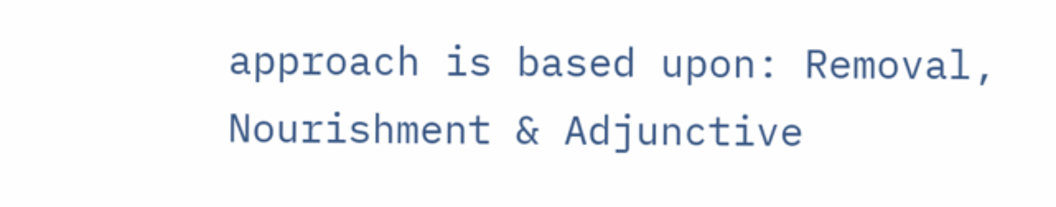approach is based upon: Removal, Nourishment & Adjunctive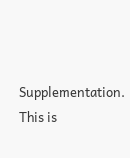Supplementation. This is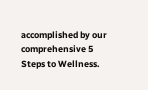accomplished by our comprehensive 5 Steps to Wellness.